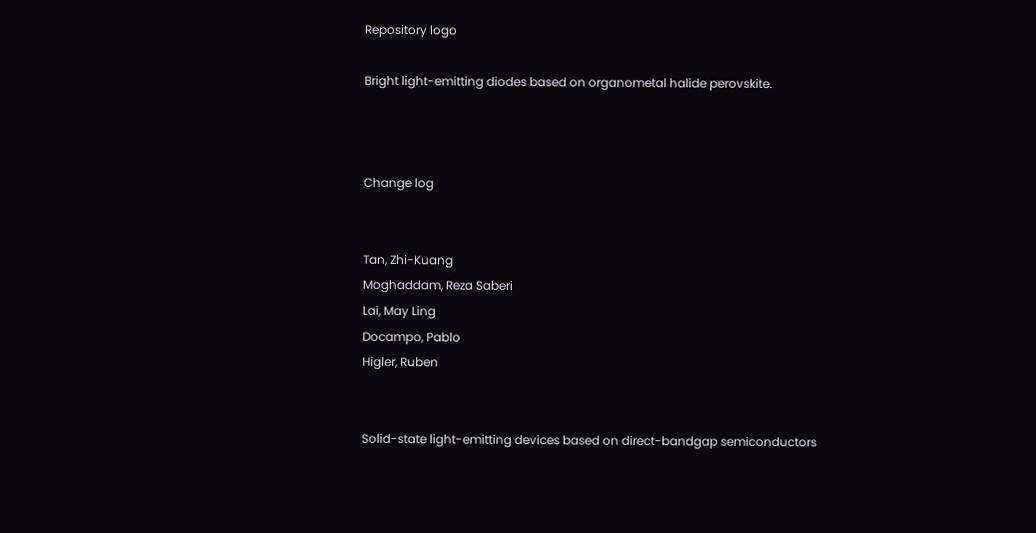Repository logo

Bright light-emitting diodes based on organometal halide perovskite.



Change log


Tan, Zhi-Kuang
Moghaddam, Reza Saberi
Lai, May Ling
Docampo, Pablo
Higler, Ruben


Solid-state light-emitting devices based on direct-bandgap semiconductors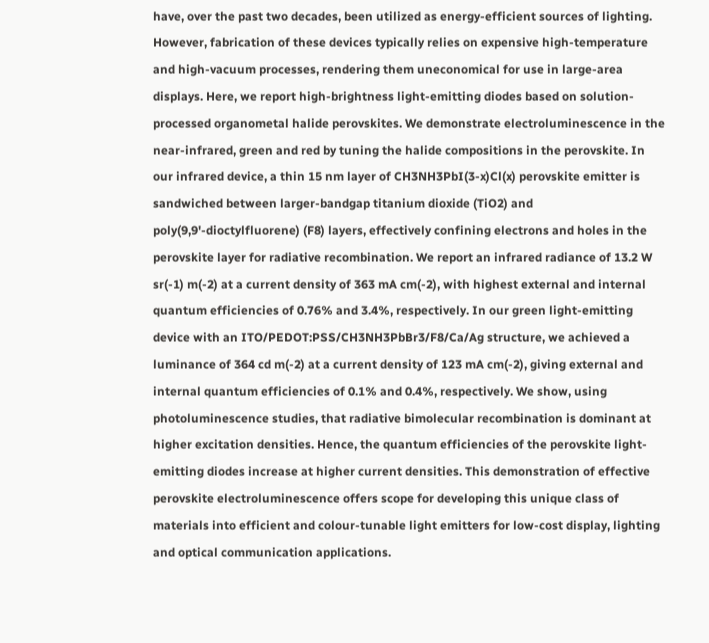have, over the past two decades, been utilized as energy-efficient sources of lighting. However, fabrication of these devices typically relies on expensive high-temperature and high-vacuum processes, rendering them uneconomical for use in large-area displays. Here, we report high-brightness light-emitting diodes based on solution-processed organometal halide perovskites. We demonstrate electroluminescence in the near-infrared, green and red by tuning the halide compositions in the perovskite. In our infrared device, a thin 15 nm layer of CH3NH3PbI(3-x)Cl(x) perovskite emitter is sandwiched between larger-bandgap titanium dioxide (TiO2) and poly(9,9'-dioctylfluorene) (F8) layers, effectively confining electrons and holes in the perovskite layer for radiative recombination. We report an infrared radiance of 13.2 W sr(-1) m(-2) at a current density of 363 mA cm(-2), with highest external and internal quantum efficiencies of 0.76% and 3.4%, respectively. In our green light-emitting device with an ITO/PEDOT:PSS/CH3NH3PbBr3/F8/Ca/Ag structure, we achieved a luminance of 364 cd m(-2) at a current density of 123 mA cm(-2), giving external and internal quantum efficiencies of 0.1% and 0.4%, respectively. We show, using photoluminescence studies, that radiative bimolecular recombination is dominant at higher excitation densities. Hence, the quantum efficiencies of the perovskite light-emitting diodes increase at higher current densities. This demonstration of effective perovskite electroluminescence offers scope for developing this unique class of materials into efficient and colour-tunable light emitters for low-cost display, lighting and optical communication applications.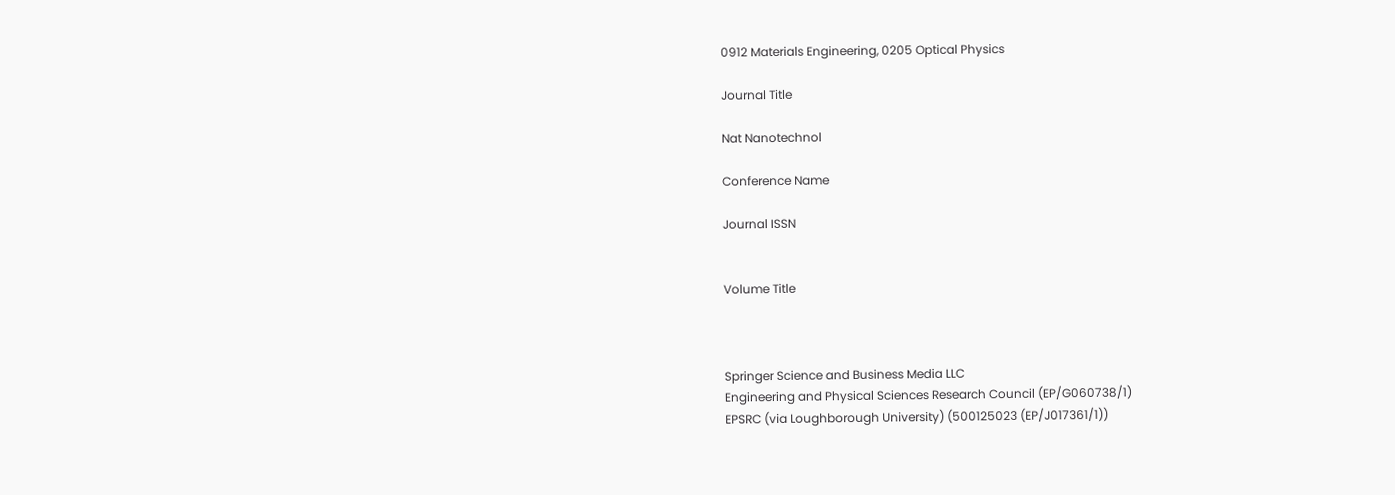0912 Materials Engineering, 0205 Optical Physics

Journal Title

Nat Nanotechnol

Conference Name

Journal ISSN


Volume Title



Springer Science and Business Media LLC
Engineering and Physical Sciences Research Council (EP/G060738/1)
EPSRC (via Loughborough University) (500125023 (EP/J017361/1))